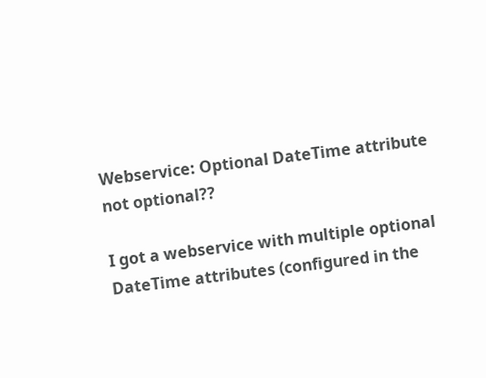Webservice: Optional DateTime attribute not optional??

I got a webservice with multiple optional DateTime attributes (configured in the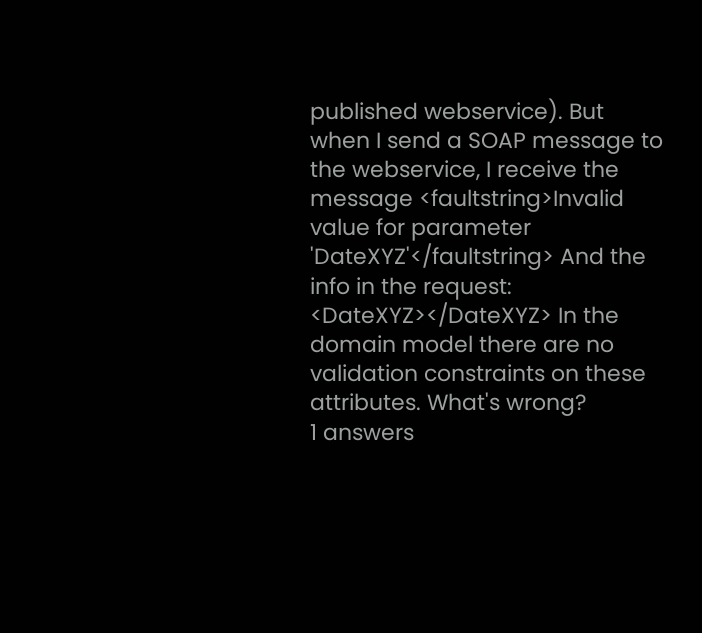published webservice). But when I send a SOAP message to the webservice, I receive the message <faultstring>Invalid value for parameter 'DateXYZ'</faultstring> And the info in the request: <DateXYZ></DateXYZ> In the domain model there are no validation constraints on these attributes. What's wrong?
1 answers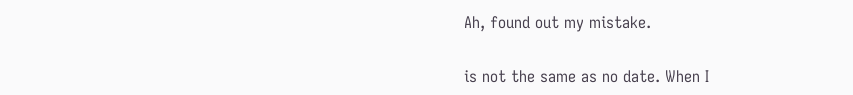Ah, found out my mistake.


is not the same as no date. When I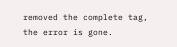removed the complete tag, the error is gone.